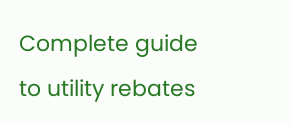Complete guide to utility rebates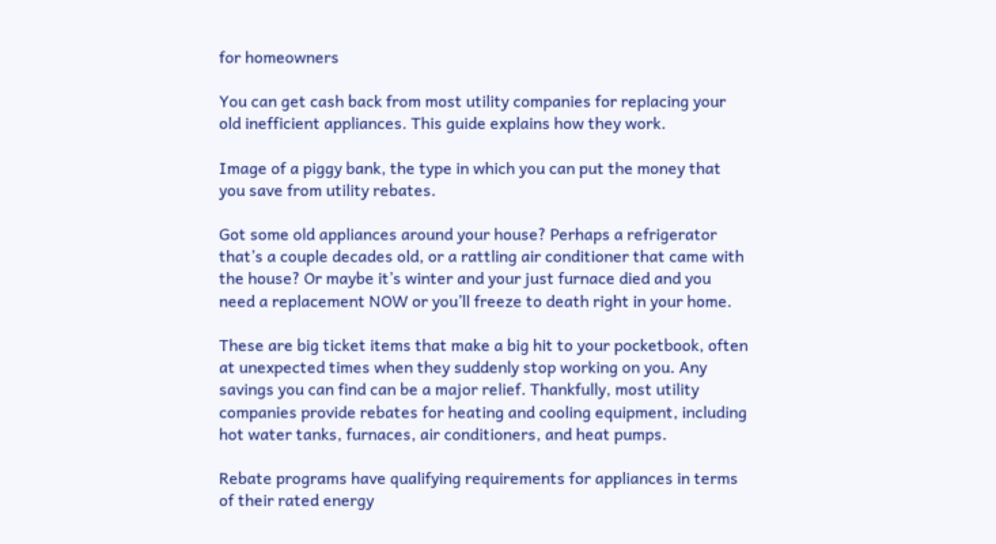for homeowners

You can get cash back from most utility companies for replacing your old inefficient appliances. This guide explains how they work.

Image of a piggy bank, the type in which you can put the money that you save from utility rebates.

Got some old appliances around your house? Perhaps a refrigerator that’s a couple decades old, or a rattling air conditioner that came with the house? Or maybe it’s winter and your just furnace died and you need a replacement NOW or you’ll freeze to death right in your home.

These are big ticket items that make a big hit to your pocketbook, often at unexpected times when they suddenly stop working on you. Any savings you can find can be a major relief. Thankfully, most utility companies provide rebates for heating and cooling equipment, including hot water tanks, furnaces, air conditioners, and heat pumps.

Rebate programs have qualifying requirements for appliances in terms of their rated energy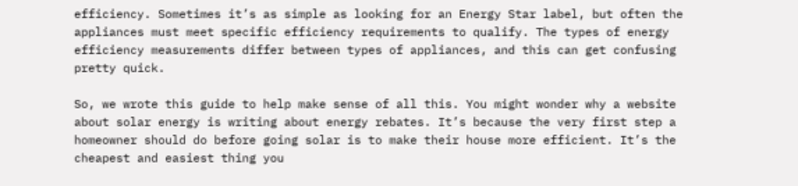efficiency. Sometimes it’s as simple as looking for an Energy Star label, but often the appliances must meet specific efficiency requirements to qualify. The types of energy efficiency measurements differ between types of appliances, and this can get confusing pretty quick.

So, we wrote this guide to help make sense of all this. You might wonder why a website about solar energy is writing about energy rebates. It’s because the very first step a homeowner should do before going solar is to make their house more efficient. It’s the cheapest and easiest thing you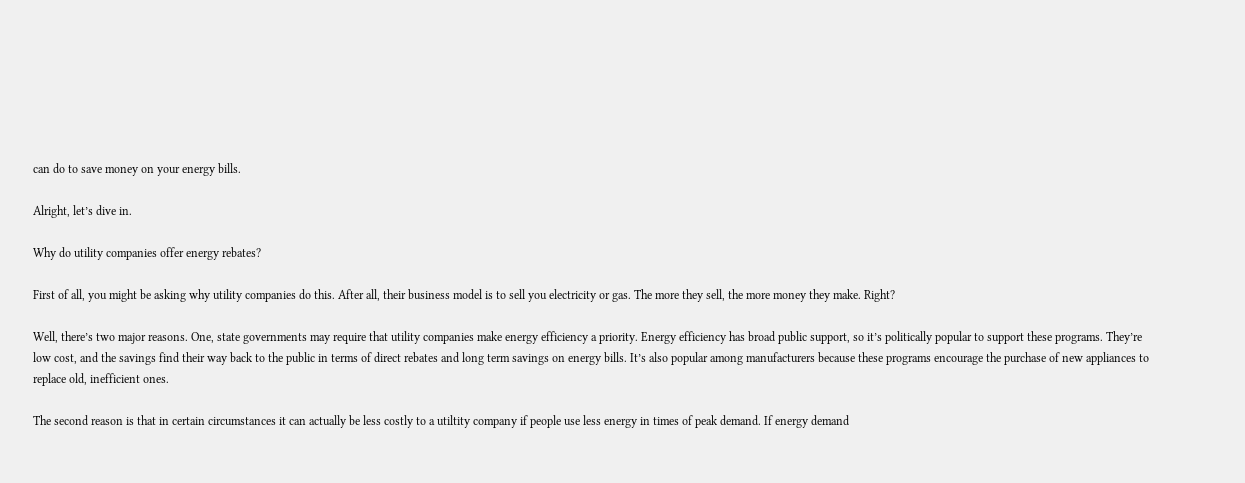can do to save money on your energy bills.

Alright, let’s dive in.

Why do utility companies offer energy rebates?

First of all, you might be asking why utility companies do this. After all, their business model is to sell you electricity or gas. The more they sell, the more money they make. Right?

Well, there’s two major reasons. One, state governments may require that utility companies make energy efficiency a priority. Energy efficiency has broad public support, so it’s politically popular to support these programs. They’re low cost, and the savings find their way back to the public in terms of direct rebates and long term savings on energy bills. It’s also popular among manufacturers because these programs encourage the purchase of new appliances to replace old, inefficient ones.

The second reason is that in certain circumstances it can actually be less costly to a utiltity company if people use less energy in times of peak demand. If energy demand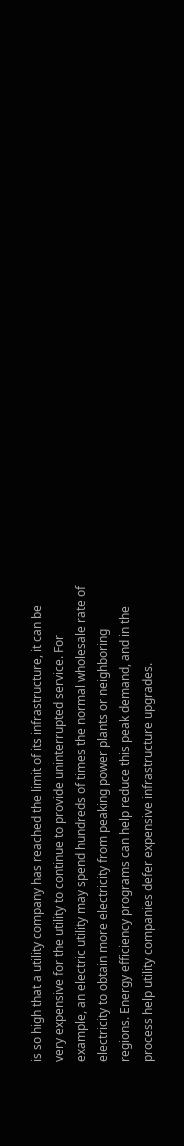is so high that a utility company has reached the limit of its infrastructure, it can be very expensive for the utility to continue to provide uninterrupted service. For example, an electric utility may spend hundreds of times the normal wholesale rate of electricity to obtain more electricity from peaking power plants or neighboring regions. Energy efficiency programs can help reduce this peak demand, and in the process help utility companies defer expensive infrastructure upgrades.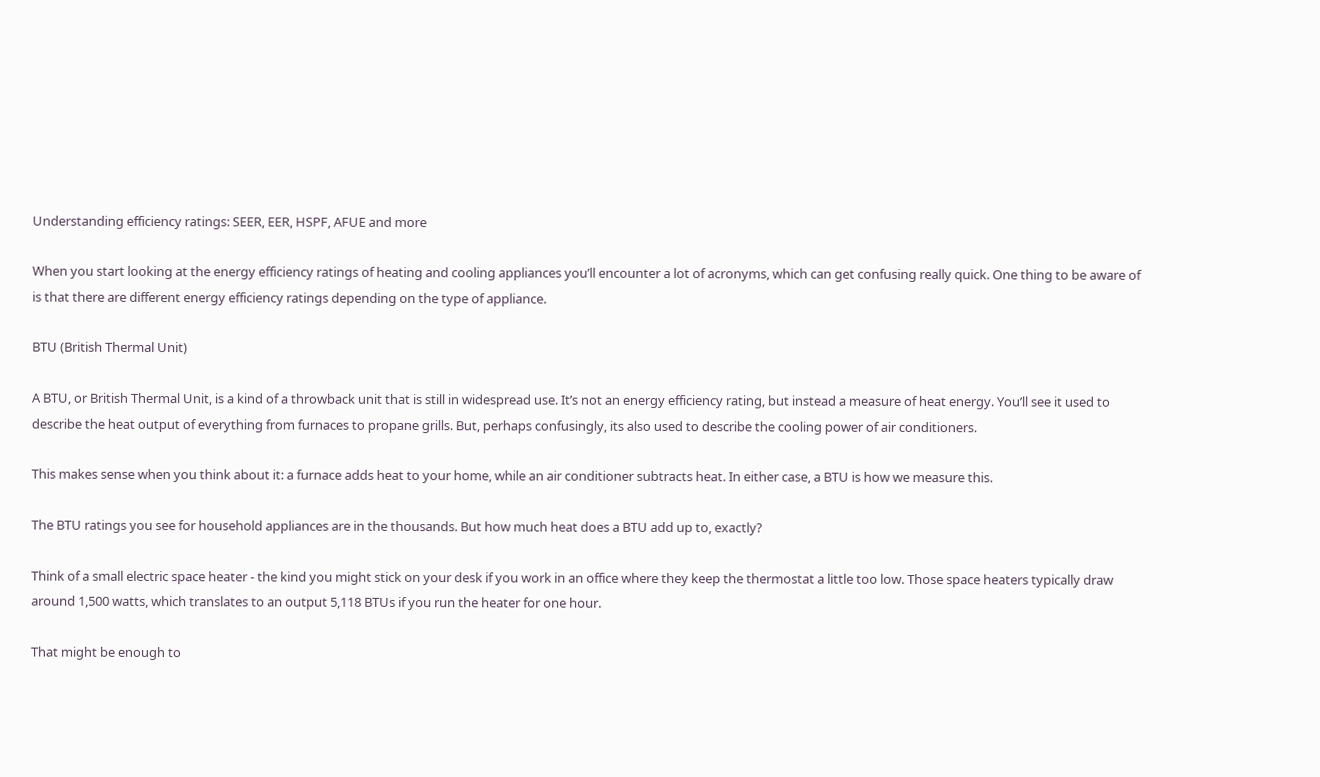Understanding efficiency ratings: SEER, EER, HSPF, AFUE and more

When you start looking at the energy efficiency ratings of heating and cooling appliances you’ll encounter a lot of acronyms, which can get confusing really quick. One thing to be aware of is that there are different energy efficiency ratings depending on the type of appliance.

BTU (British Thermal Unit)

A BTU, or British Thermal Unit, is a kind of a throwback unit that is still in widespread use. It’s not an energy efficiency rating, but instead a measure of heat energy. You’ll see it used to describe the heat output of everything from furnaces to propane grills. But, perhaps confusingly, its also used to describe the cooling power of air conditioners.

This makes sense when you think about it: a furnace adds heat to your home, while an air conditioner subtracts heat. In either case, a BTU is how we measure this.

The BTU ratings you see for household appliances are in the thousands. But how much heat does a BTU add up to, exactly?

Think of a small electric space heater - the kind you might stick on your desk if you work in an office where they keep the thermostat a little too low. Those space heaters typically draw around 1,500 watts, which translates to an output 5,118 BTUs if you run the heater for one hour.

That might be enough to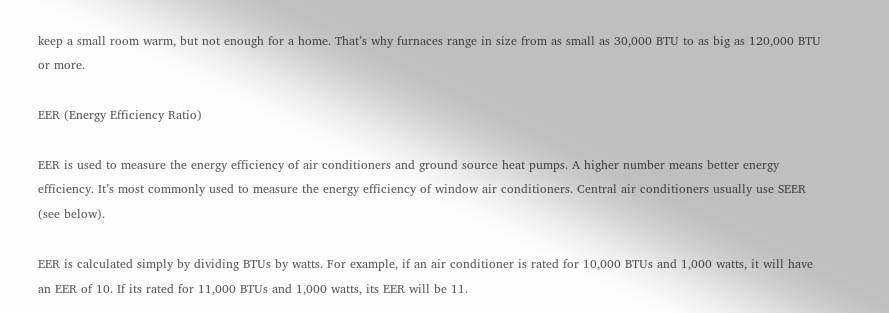keep a small room warm, but not enough for a home. That’s why furnaces range in size from as small as 30,000 BTU to as big as 120,000 BTU or more.

EER (Energy Efficiency Ratio)

EER is used to measure the energy efficiency of air conditioners and ground source heat pumps. A higher number means better energy efficiency. It’s most commonly used to measure the energy efficiency of window air conditioners. Central air conditioners usually use SEER (see below).

EER is calculated simply by dividing BTUs by watts. For example, if an air conditioner is rated for 10,000 BTUs and 1,000 watts, it will have an EER of 10. If its rated for 11,000 BTUs and 1,000 watts, its EER will be 11.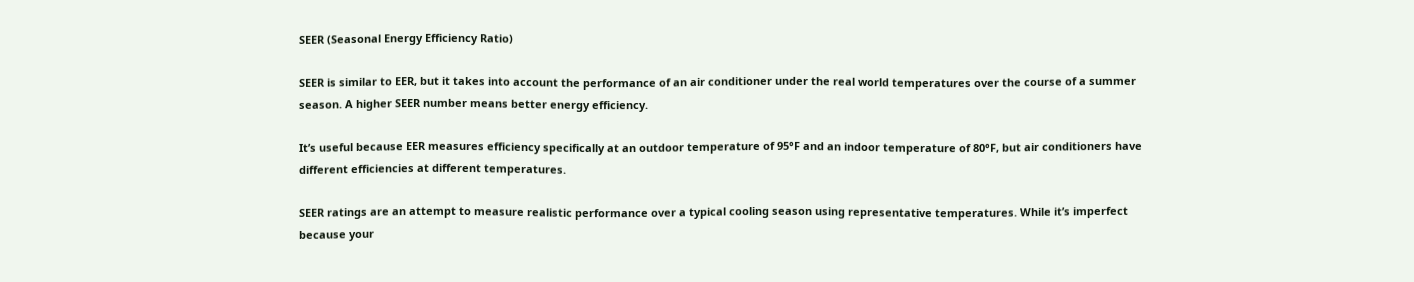SEER (Seasonal Energy Efficiency Ratio)

SEER is similar to EER, but it takes into account the performance of an air conditioner under the real world temperatures over the course of a summer season. A higher SEER number means better energy efficiency.

It’s useful because EER measures efficiency specifically at an outdoor temperature of 95°F and an indoor temperature of 80°F, but air conditioners have different efficiencies at different temperatures.

SEER ratings are an attempt to measure realistic performance over a typical cooling season using representative temperatures. While it’s imperfect because your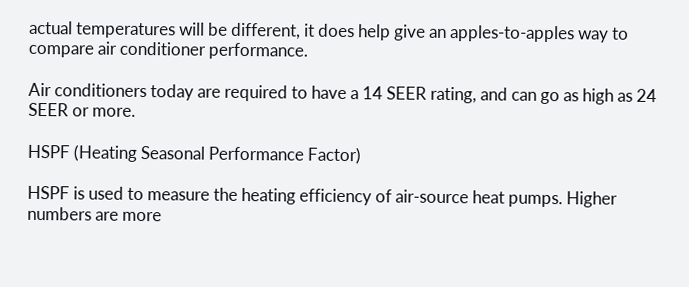actual temperatures will be different, it does help give an apples-to-apples way to compare air conditioner performance.

Air conditioners today are required to have a 14 SEER rating, and can go as high as 24 SEER or more.

HSPF (Heating Seasonal Performance Factor)

HSPF is used to measure the heating efficiency of air-source heat pumps. Higher numbers are more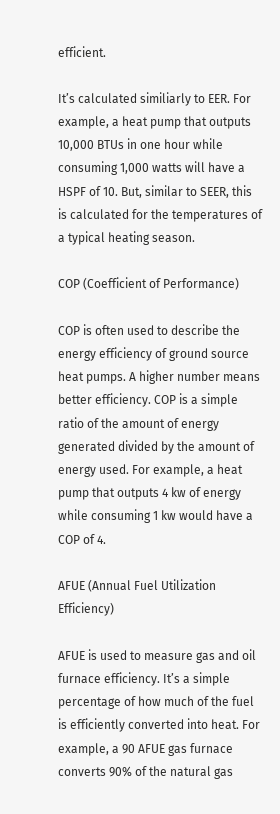efficient.

It’s calculated similiarly to EER. For example, a heat pump that outputs 10,000 BTUs in one hour while consuming 1,000 watts will have a HSPF of 10. But, similar to SEER, this is calculated for the temperatures of a typical heating season.

COP (Coefficient of Performance)

COP is often used to describe the energy efficiency of ground source heat pumps. A higher number means better efficiency. COP is a simple ratio of the amount of energy generated divided by the amount of energy used. For example, a heat pump that outputs 4 kw of energy while consuming 1 kw would have a COP of 4.

AFUE (Annual Fuel Utilization Efficiency)

AFUE is used to measure gas and oil furnace efficiency. It’s a simple percentage of how much of the fuel is efficiently converted into heat. For example, a 90 AFUE gas furnace converts 90% of the natural gas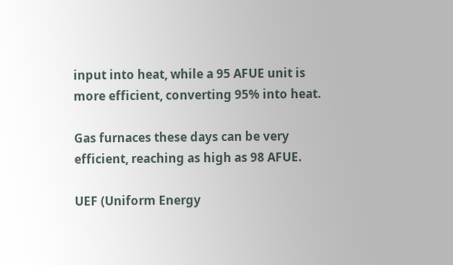input into heat, while a 95 AFUE unit is more efficient, converting 95% into heat.

Gas furnaces these days can be very efficient, reaching as high as 98 AFUE.

UEF (Uniform Energy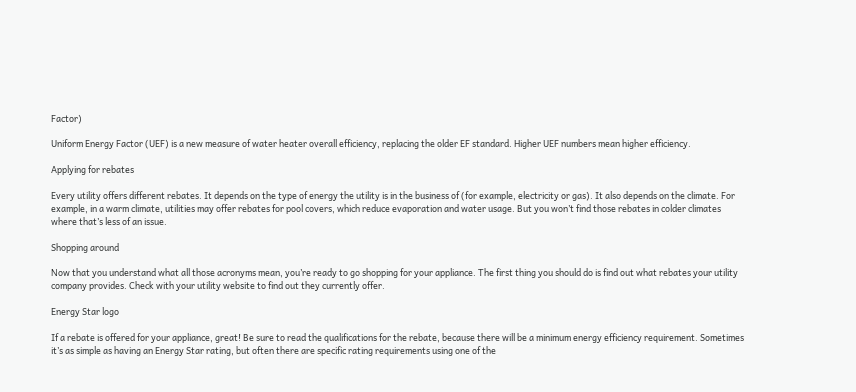Factor)

Uniform Energy Factor (UEF) is a new measure of water heater overall efficiency, replacing the older EF standard. Higher UEF numbers mean higher efficiency.

Applying for rebates

Every utility offers different rebates. It depends on the type of energy the utility is in the business of (for example, electricity or gas). It also depends on the climate. For example, in a warm climate, utilities may offer rebates for pool covers, which reduce evaporation and water usage. But you won’t find those rebates in colder climates where that’s less of an issue.

Shopping around

Now that you understand what all those acronyms mean, you’re ready to go shopping for your appliance. The first thing you should do is find out what rebates your utility company provides. Check with your utility website to find out they currently offer.

Energy Star logo

If a rebate is offered for your appliance, great! Be sure to read the qualifications for the rebate, because there will be a minimum energy efficiency requirement. Sometimes it’s as simple as having an Energy Star rating, but often there are specific rating requirements using one of the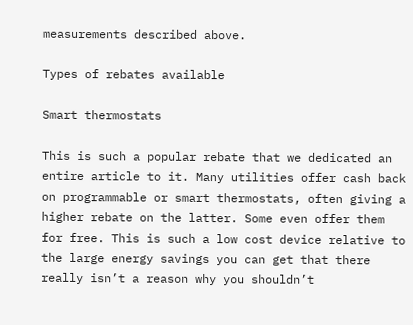measurements described above.

Types of rebates available

Smart thermostats

This is such a popular rebate that we dedicated an entire article to it. Many utilities offer cash back on programmable or smart thermostats, often giving a higher rebate on the latter. Some even offer them for free. This is such a low cost device relative to the large energy savings you can get that there really isn’t a reason why you shouldn’t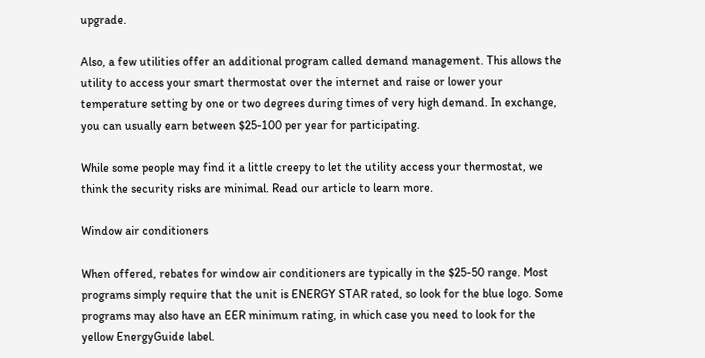upgrade.

Also, a few utilities offer an additional program called demand management. This allows the utility to access your smart thermostat over the internet and raise or lower your temperature setting by one or two degrees during times of very high demand. In exchange, you can usually earn between $25-100 per year for participating.

While some people may find it a little creepy to let the utility access your thermostat, we think the security risks are minimal. Read our article to learn more.

Window air conditioners

When offered, rebates for window air conditioners are typically in the $25-50 range. Most programs simply require that the unit is ENERGY STAR rated, so look for the blue logo. Some programs may also have an EER minimum rating, in which case you need to look for the yellow EnergyGuide label.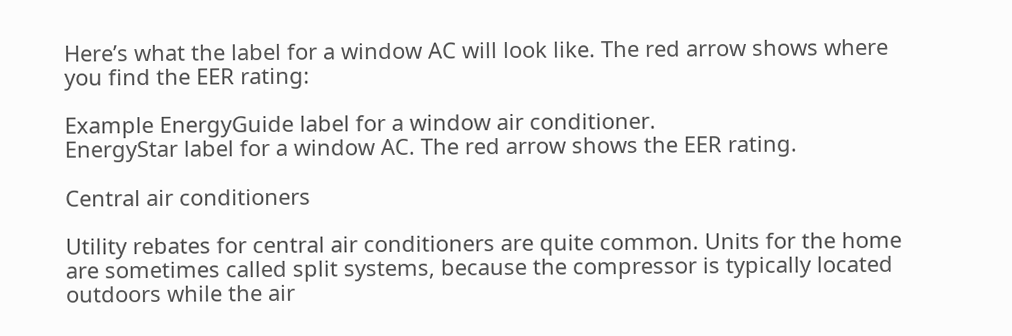Here’s what the label for a window AC will look like. The red arrow shows where you find the EER rating:

Example EnergyGuide label for a window air conditioner.
EnergyStar label for a window AC. The red arrow shows the EER rating.

Central air conditioners

Utility rebates for central air conditioners are quite common. Units for the home are sometimes called split systems, because the compressor is typically located outdoors while the air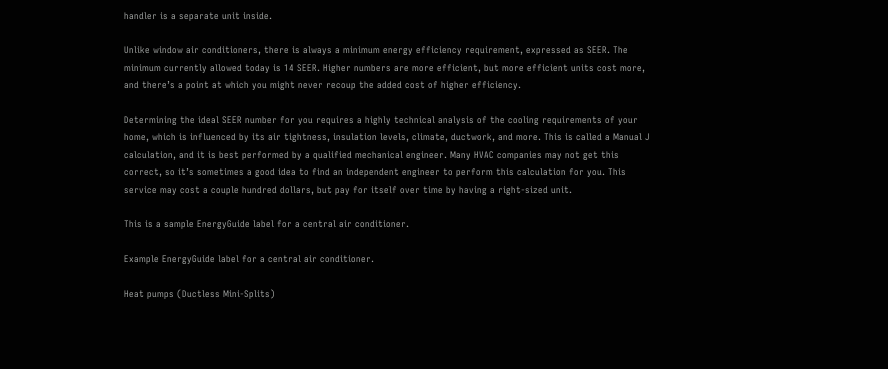handler is a separate unit inside.

Unlike window air conditioners, there is always a minimum energy efficiency requirement, expressed as SEER. The minimum currently allowed today is 14 SEER. Higher numbers are more efficient, but more efficient units cost more, and there’s a point at which you might never recoup the added cost of higher efficiency.

Determining the ideal SEER number for you requires a highly technical analysis of the cooling requirements of your home, which is influenced by its air tightness, insulation levels, climate, ductwork, and more. This is called a Manual J calculation, and it is best performed by a qualified mechanical engineer. Many HVAC companies may not get this correct, so it’s sometimes a good idea to find an independent engineer to perform this calculation for you. This service may cost a couple hundred dollars, but pay for itself over time by having a right-sized unit.

This is a sample EnergyGuide label for a central air conditioner.

Example EnergyGuide label for a central air conditioner.

Heat pumps (Ductless Mini-Splits)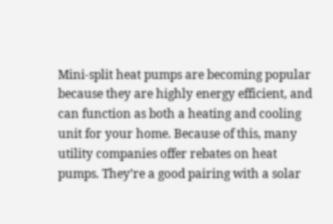Mini-split heat pumps are becoming popular because they are highly energy efficient, and can function as both a heating and cooling unit for your home. Because of this, many utility companies offer rebates on heat pumps. They’re a good pairing with a solar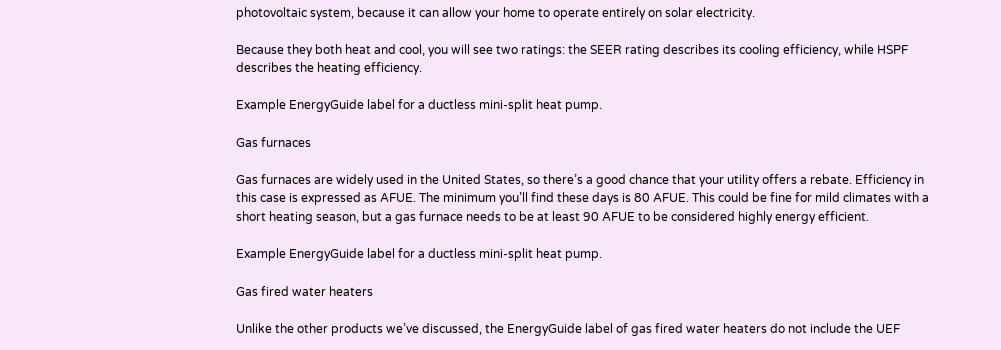photovoltaic system, because it can allow your home to operate entirely on solar electricity.

Because they both heat and cool, you will see two ratings: the SEER rating describes its cooling efficiency, while HSPF describes the heating efficiency.

Example EnergyGuide label for a ductless mini-split heat pump.

Gas furnaces

Gas furnaces are widely used in the United States, so there’s a good chance that your utility offers a rebate. Efficiency in this case is expressed as AFUE. The minimum you’ll find these days is 80 AFUE. This could be fine for mild climates with a short heating season, but a gas furnace needs to be at least 90 AFUE to be considered highly energy efficient.

Example EnergyGuide label for a ductless mini-split heat pump.

Gas fired water heaters

Unlike the other products we’ve discussed, the EnergyGuide label of gas fired water heaters do not include the UEF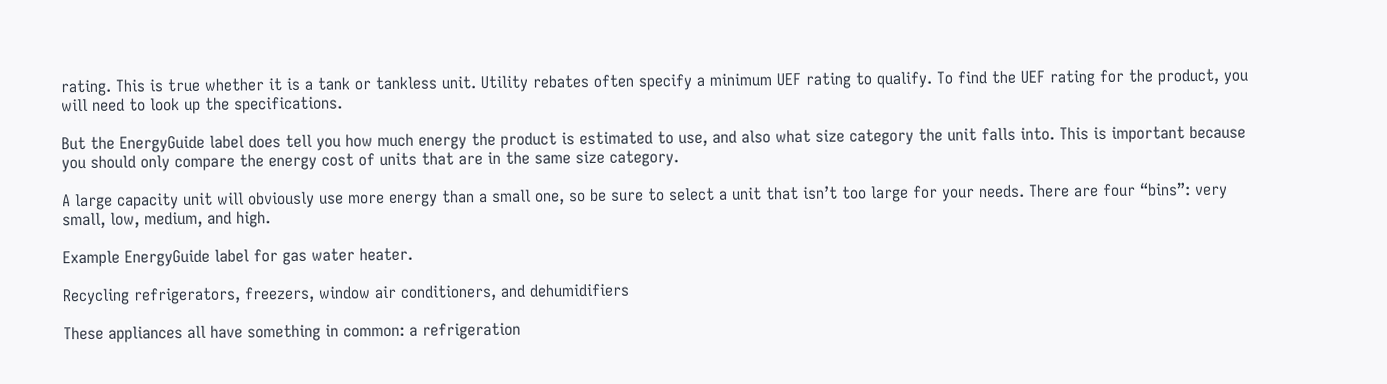rating. This is true whether it is a tank or tankless unit. Utility rebates often specify a minimum UEF rating to qualify. To find the UEF rating for the product, you will need to look up the specifications.

But the EnergyGuide label does tell you how much energy the product is estimated to use, and also what size category the unit falls into. This is important because you should only compare the energy cost of units that are in the same size category.

A large capacity unit will obviously use more energy than a small one, so be sure to select a unit that isn’t too large for your needs. There are four “bins”: very small, low, medium, and high.

Example EnergyGuide label for gas water heater.

Recycling refrigerators, freezers, window air conditioners, and dehumidifiers

These appliances all have something in common: a refrigeration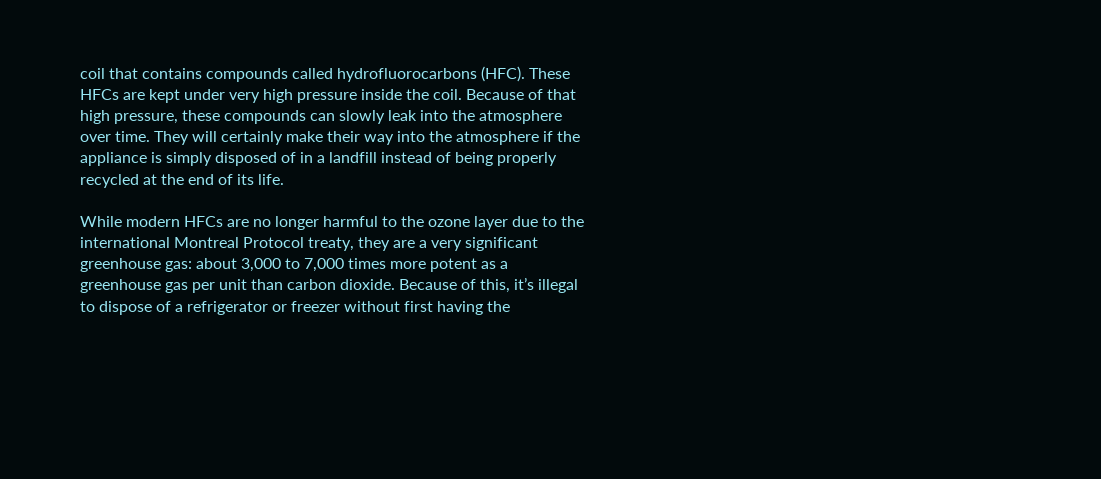coil that contains compounds called hydrofluorocarbons (HFC). These HFCs are kept under very high pressure inside the coil. Because of that high pressure, these compounds can slowly leak into the atmosphere over time. They will certainly make their way into the atmosphere if the appliance is simply disposed of in a landfill instead of being properly recycled at the end of its life.

While modern HFCs are no longer harmful to the ozone layer due to the international Montreal Protocol treaty, they are a very significant greenhouse gas: about 3,000 to 7,000 times more potent as a greenhouse gas per unit than carbon dioxide. Because of this, it’s illegal to dispose of a refrigerator or freezer without first having the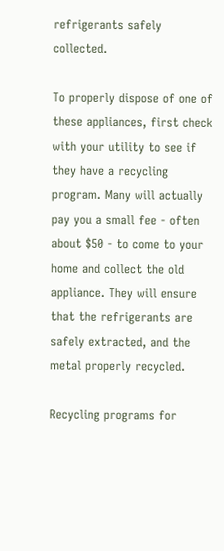refrigerants safely collected.

To properly dispose of one of these appliances, first check with your utility to see if they have a recycling program. Many will actually pay you a small fee - often about $50 - to come to your home and collect the old appliance. They will ensure that the refrigerants are safely extracted, and the metal properly recycled.

Recycling programs for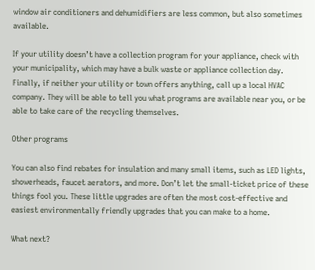window air conditioners and dehumidifiers are less common, but also sometimes available.

If your utility doesn’t have a collection program for your appliance, check with your municipality, which may have a bulk waste or appliance collection day. Finally, if neither your utility or town offers anything, call up a local HVAC company. They will be able to tell you what programs are available near you, or be able to take care of the recycling themselves.

Other programs

You can also find rebates for insulation and many small items, such as LED lights, showerheads, faucet aerators, and more. Don’t let the small-ticket price of these things fool you. These little upgrades are often the most cost-effective and easiest environmentally friendly upgrades that you can make to a home.

What next?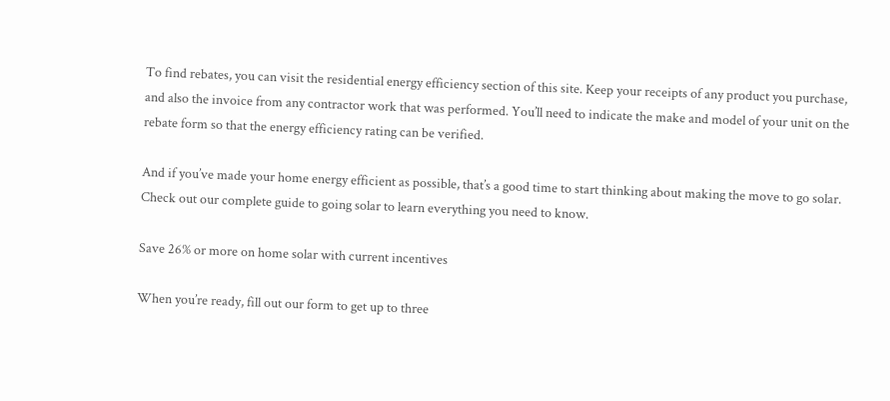To find rebates, you can visit the residential energy efficiency section of this site. Keep your receipts of any product you purchase, and also the invoice from any contractor work that was performed. You’ll need to indicate the make and model of your unit on the rebate form so that the energy efficiency rating can be verified.

And if you’ve made your home energy efficient as possible, that’s a good time to start thinking about making the move to go solar. Check out our complete guide to going solar to learn everything you need to know.

Save 26% or more on home solar with current incentives

When you’re ready, fill out our form to get up to three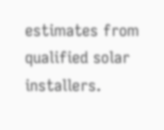estimates from qualified solar installers.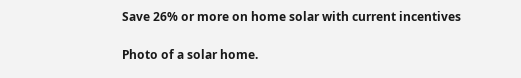Save 26% or more on home solar with current incentives

Photo of a solar home.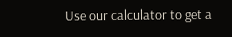Use our calculator to get a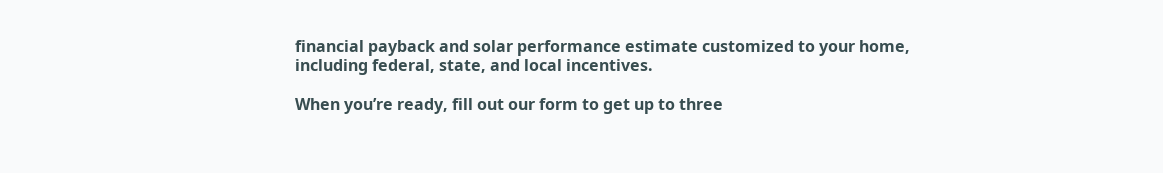financial payback and solar performance estimate customized to your home, including federal, state, and local incentives.

When you’re ready, fill out our form to get up to three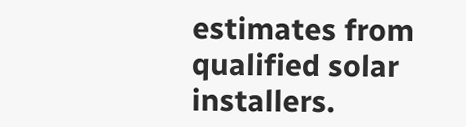estimates from qualified solar installers.